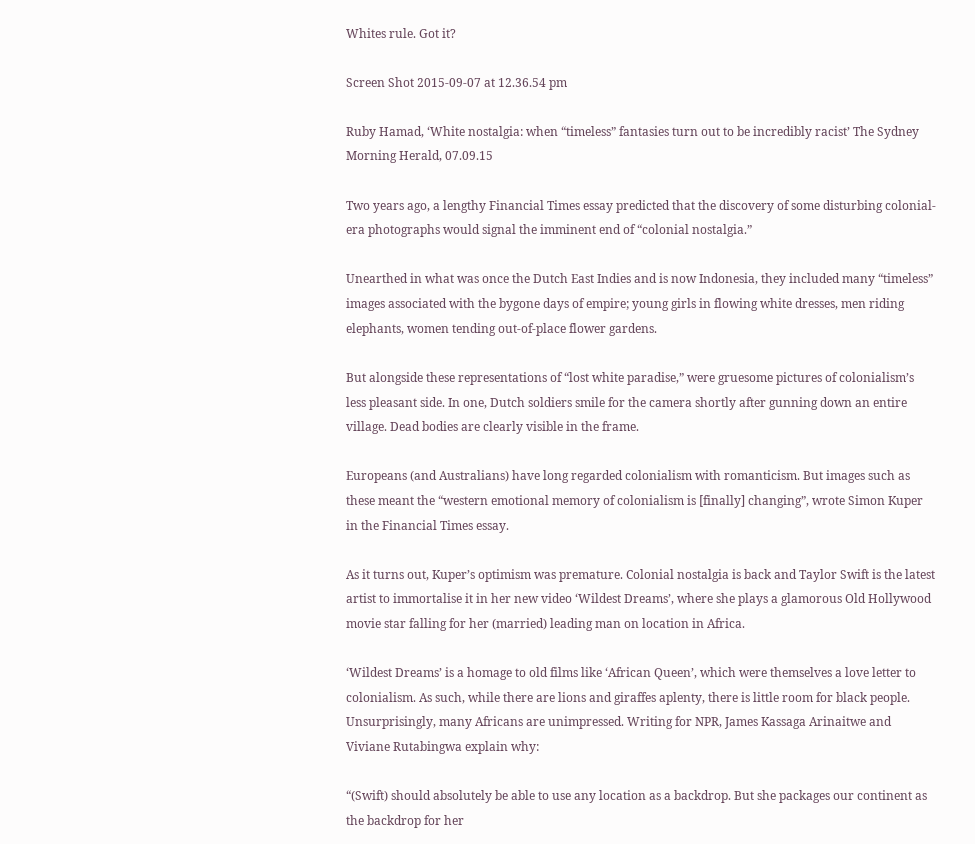Whites rule. Got it?

Screen Shot 2015-09-07 at 12.36.54 pm

Ruby Hamad, ‘White nostalgia: when “timeless” fantasies turn out to be incredibly racist’ The Sydney Morning Herald, 07.09.15

Two years ago, a lengthy Financial Times essay predicted that the discovery of some disturbing colonial-era photographs would signal the imminent end of “colonial nostalgia.”

Unearthed in what was once the Dutch East Indies and is now Indonesia, they included many “timeless” images associated with the bygone days of empire; young girls in flowing white dresses, men riding elephants, women tending out-of-place flower gardens.

But alongside these representations of “lost white paradise,” were gruesome pictures of colonialism’s less pleasant side. In one, Dutch soldiers smile for the camera shortly after gunning down an entire village. Dead bodies are clearly visible in the frame.

Europeans (and Australians) have long regarded colonialism with romanticism. But images such as these meant the “western emotional memory of colonialism is [finally] changing”, wrote Simon Kuper in the Financial Times essay.

As it turns out, Kuper’s optimism was premature. Colonial nostalgia is back and Taylor Swift is the latest artist to immortalise it in her new video ‘Wildest Dreams’, where she plays a glamorous Old Hollywood movie star falling for her (married) leading man on location in Africa.

‘Wildest Dreams’ is a homage to old films like ‘African Queen’, which were themselves a love letter to colonialism. As such, while there are lions and giraffes aplenty, there is little room for black people. Unsurprisingly, many Africans are unimpressed. Writing for NPR, James Kassaga Arinaitwe and Viviane Rutabingwa explain why:

“(Swift) should absolutely be able to use any location as a backdrop. But she packages our continent as the backdrop for her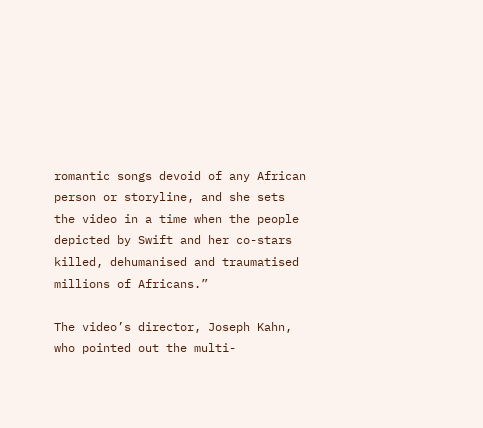romantic songs devoid of any African person or storyline, and she sets the video in a time when the people depicted by Swift and her co-stars killed, dehumanised and traumatised millions of Africans.”

The video’s director, Joseph Kahn, who pointed out the multi-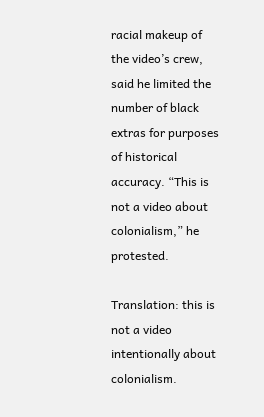racial makeup of the video’s crew, said he limited the number of black extras for purposes of historical accuracy. “This is not a video about colonialism,” he protested.

Translation: this is not a video intentionally about colonialism.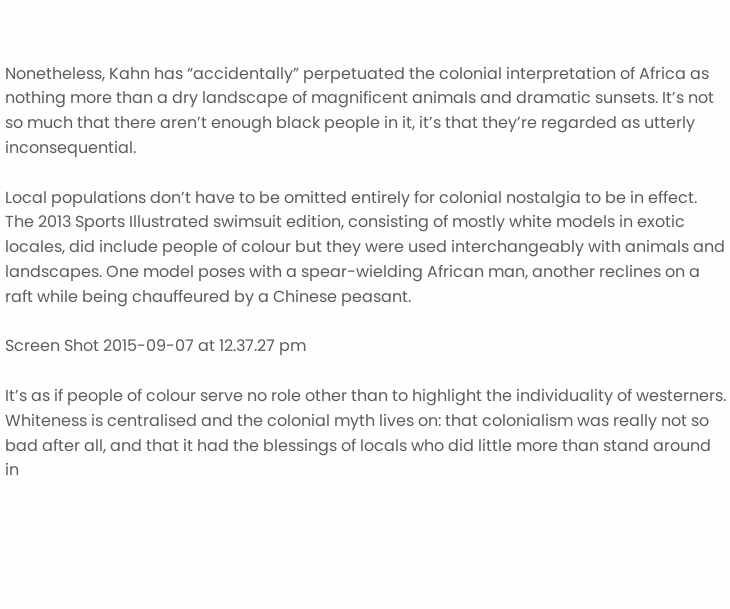Nonetheless, Kahn has “accidentally” perpetuated the colonial interpretation of Africa as nothing more than a dry landscape of magnificent animals and dramatic sunsets. It’s not so much that there aren’t enough black people in it, it’s that they’re regarded as utterly inconsequential.

Local populations don’t have to be omitted entirely for colonial nostalgia to be in effect. The 2013 Sports Illustrated swimsuit edition, consisting of mostly white models in exotic locales, did include people of colour but they were used interchangeably with animals and landscapes. One model poses with a spear-wielding African man, another reclines on a raft while being chauffeured by a Chinese peasant.

Screen Shot 2015-09-07 at 12.37.27 pm

It’s as if people of colour serve no role other than to highlight the individuality of westerners. Whiteness is centralised and the colonial myth lives on: that colonialism was really not so bad after all, and that it had the blessings of locals who did little more than stand around in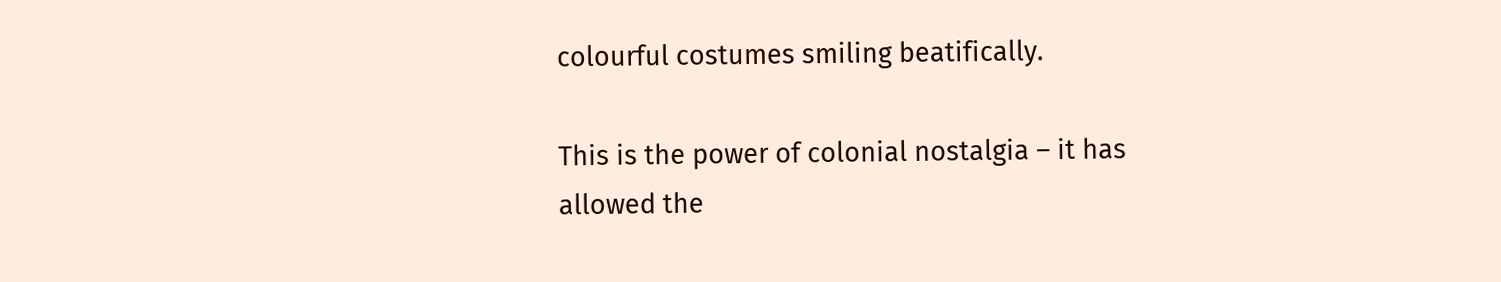colourful costumes smiling beatifically.

This is the power of colonial nostalgia – it has allowed the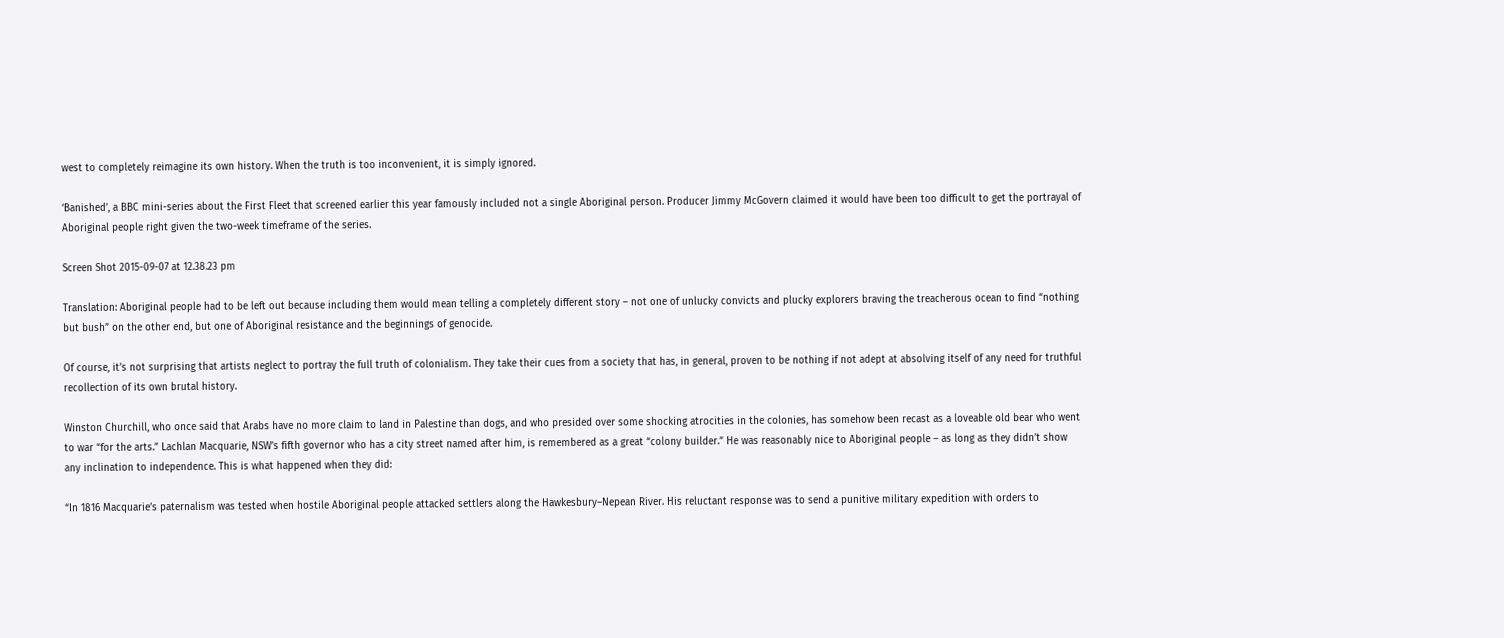west to completely reimagine its own history. When the truth is too inconvenient, it is simply ignored.

‘Banished’, a BBC mini-series about the First Fleet that screened earlier this year famously included not a single Aboriginal person. Producer Jimmy McGovern claimed it would have been too difficult to get the portrayal of Aboriginal people right given the two-week timeframe of the series.

Screen Shot 2015-09-07 at 12.38.23 pm

Translation: Aboriginal people had to be left out because including them would mean telling a completely different story – not one of unlucky convicts and plucky explorers braving the treacherous ocean to find “nothing but bush” on the other end, but one of Aboriginal resistance and the beginnings of genocide.

Of course, it’s not surprising that artists neglect to portray the full truth of colonialism. They take their cues from a society that has, in general, proven to be nothing if not adept at absolving itself of any need for truthful recollection of its own brutal history.

Winston Churchill, who once said that Arabs have no more claim to land in Palestine than dogs, and who presided over some shocking atrocities in the colonies, has somehow been recast as a loveable old bear who went to war “for the arts.” Lachlan Macquarie, NSW’s fifth governor who has a city street named after him, is remembered as a great “colony builder.” He was reasonably nice to Aboriginal people – as long as they didn’t show any inclination to independence. This is what happened when they did:

“In 1816 Macquarie’s paternalism was tested when hostile Aboriginal people attacked settlers along the Hawkesbury–Nepean River. His reluctant response was to send a punitive military expedition with orders to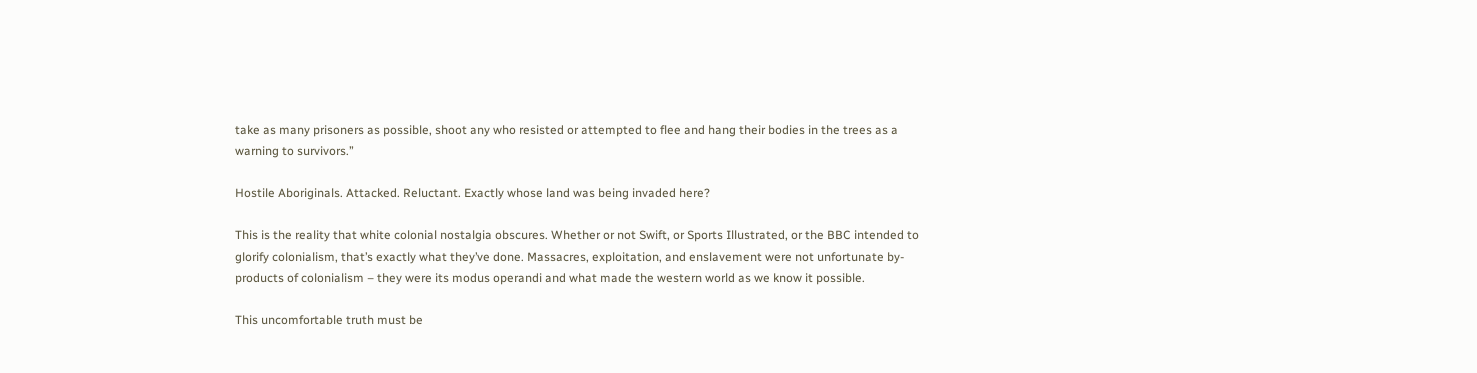take as many prisoners as possible, shoot any who resisted or attempted to flee and hang their bodies in the trees as a warning to survivors.”

Hostile Aboriginals. Attacked. Reluctant. Exactly whose land was being invaded here?

This is the reality that white colonial nostalgia obscures. Whether or not Swift, or Sports Illustrated, or the BBC intended to glorify colonialism, that’s exactly what they’ve done. Massacres, exploitation, and enslavement were not unfortunate by-products of colonialism – they were its modus operandi and what made the western world as we know it possible.

This uncomfortable truth must be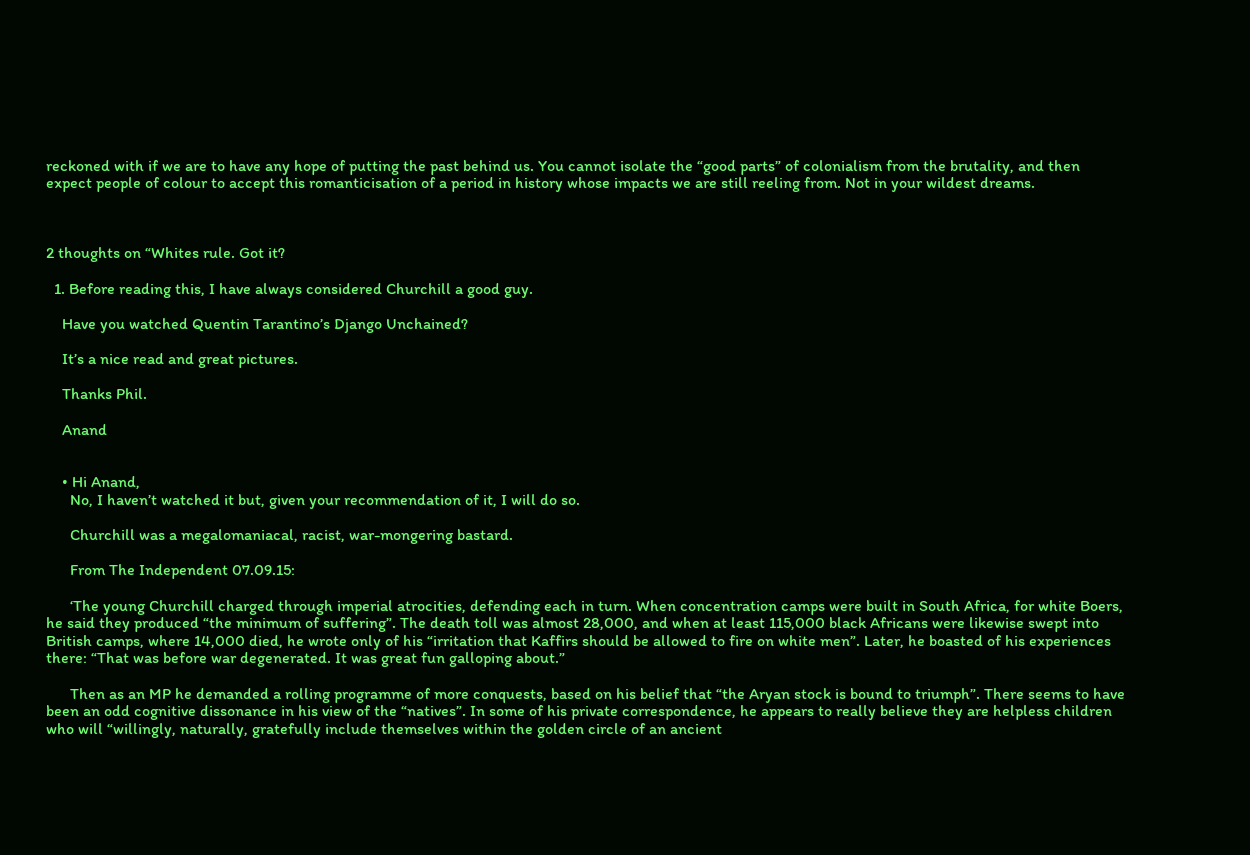reckoned with if we are to have any hope of putting the past behind us. You cannot isolate the “good parts” of colonialism from the brutality, and then expect people of colour to accept this romanticisation of a period in history whose impacts we are still reeling from. Not in your wildest dreams.



2 thoughts on “Whites rule. Got it?

  1. Before reading this, I have always considered Churchill a good guy.

    Have you watched Quentin Tarantino’s Django Unchained?

    It’s a nice read and great pictures.

    Thanks Phil.

    Anand


    • Hi Anand,
      No, I haven’t watched it but, given your recommendation of it, I will do so.

      Churchill was a megalomaniacal, racist, war-mongering bastard.

      From The Independent 07.09.15:

      ‘The young Churchill charged through imperial atrocities, defending each in turn. When concentration camps were built in South Africa, for white Boers, he said they produced “the minimum of suffering”. The death toll was almost 28,000, and when at least 115,000 black Africans were likewise swept into British camps, where 14,000 died, he wrote only of his “irritation that Kaffirs should be allowed to fire on white men”. Later, he boasted of his experiences there: “That was before war degenerated. It was great fun galloping about.”

      Then as an MP he demanded a rolling programme of more conquests, based on his belief that “the Aryan stock is bound to triumph”. There seems to have been an odd cognitive dissonance in his view of the “natives”. In some of his private correspondence, he appears to really believe they are helpless children who will “willingly, naturally, gratefully include themselves within the golden circle of an ancient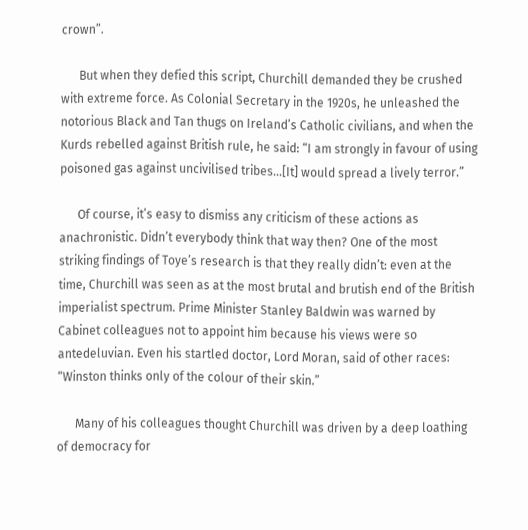crown”.

      But when they defied this script, Churchill demanded they be crushed with extreme force. As Colonial Secretary in the 1920s, he unleashed the notorious Black and Tan thugs on Ireland’s Catholic civilians, and when the Kurds rebelled against British rule, he said: “I am strongly in favour of using poisoned gas against uncivilised tribes…[It] would spread a lively terror.”

      Of course, it’s easy to dismiss any criticism of these actions as anachronistic. Didn’t everybody think that way then? One of the most striking findings of Toye’s research is that they really didn’t: even at the time, Churchill was seen as at the most brutal and brutish end of the British imperialist spectrum. Prime Minister Stanley Baldwin was warned by Cabinet colleagues not to appoint him because his views were so antedeluvian. Even his startled doctor, Lord Moran, said of other races: “Winston thinks only of the colour of their skin.”

      Many of his colleagues thought Churchill was driven by a deep loathing of democracy for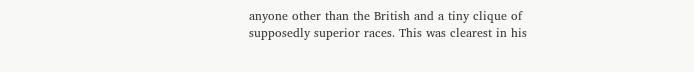anyone other than the British and a tiny clique of supposedly superior races. This was clearest in his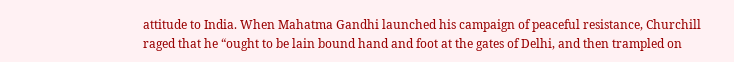attitude to India. When Mahatma Gandhi launched his campaign of peaceful resistance, Churchill raged that he “ought to be lain bound hand and foot at the gates of Delhi, and then trampled on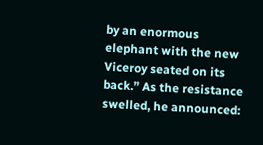by an enormous elephant with the new Viceroy seated on its back.” As the resistance swelled, he announced: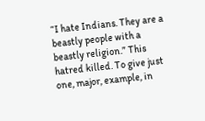“I hate Indians. They are a beastly people with a beastly religion.” This hatred killed. To give just one, major, example, in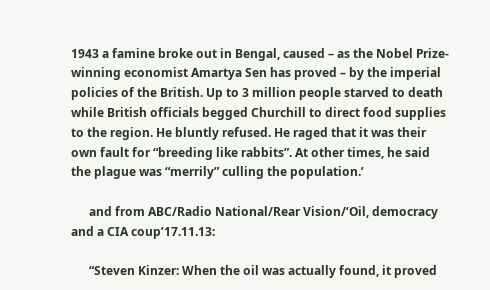1943 a famine broke out in Bengal, caused – as the Nobel Prize-winning economist Amartya Sen has proved – by the imperial policies of the British. Up to 3 million people starved to death while British officials begged Churchill to direct food supplies to the region. He bluntly refused. He raged that it was their own fault for “breeding like rabbits”. At other times, he said the plague was “merrily” culling the population.’

      and from ABC/Radio National/Rear Vision/‘Oil, democracy and a CIA coup’17.11.13:

      “Steven Kinzer: When the oil was actually found, it proved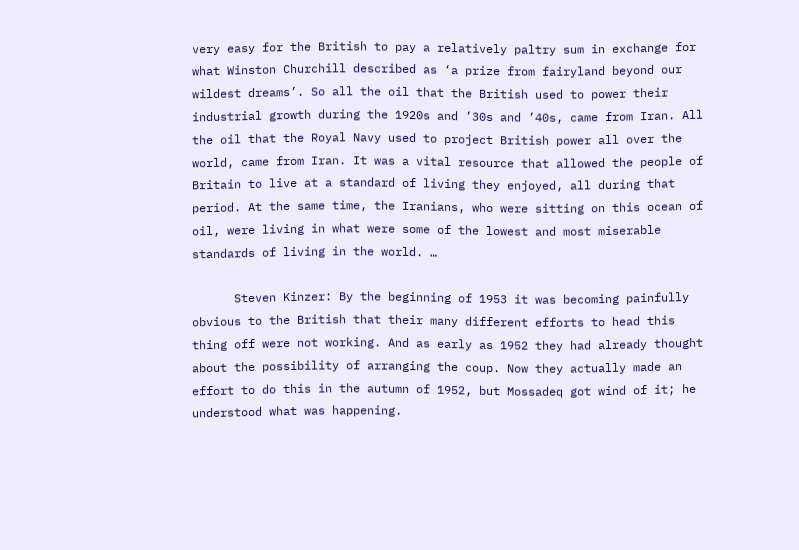very easy for the British to pay a relatively paltry sum in exchange for what Winston Churchill described as ‘a prize from fairyland beyond our wildest dreams’. So all the oil that the British used to power their industrial growth during the 1920s and ’30s and ’40s, came from Iran. All the oil that the Royal Navy used to project British power all over the world, came from Iran. It was a vital resource that allowed the people of Britain to live at a standard of living they enjoyed, all during that period. At the same time, the Iranians, who were sitting on this ocean of oil, were living in what were some of the lowest and most miserable standards of living in the world. …

      Steven Kinzer: By the beginning of 1953 it was becoming painfully obvious to the British that their many different efforts to head this thing off were not working. And as early as 1952 they had already thought about the possibility of arranging the coup. Now they actually made an effort to do this in the autumn of 1952, but Mossadeq got wind of it; he understood what was happening.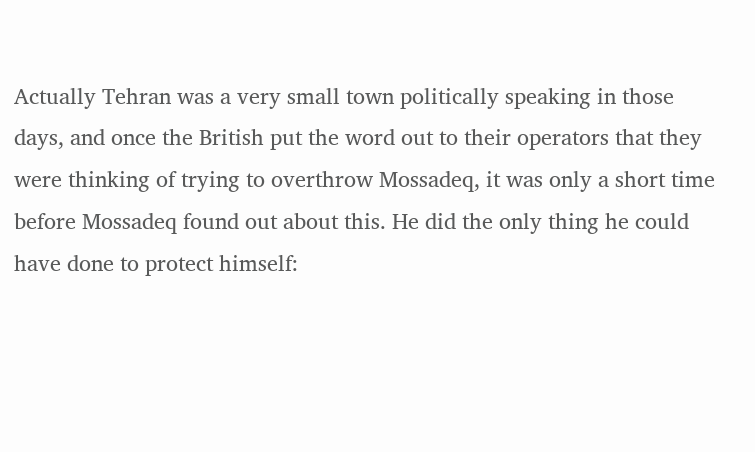Actually Tehran was a very small town politically speaking in those days, and once the British put the word out to their operators that they were thinking of trying to overthrow Mossadeq, it was only a short time before Mossadeq found out about this. He did the only thing he could have done to protect himself: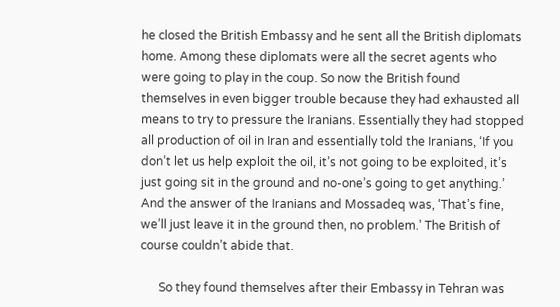he closed the British Embassy and he sent all the British diplomats home. Among these diplomats were all the secret agents who were going to play in the coup. So now the British found themselves in even bigger trouble because they had exhausted all means to try to pressure the Iranians. Essentially they had stopped all production of oil in Iran and essentially told the Iranians, ‘If you don’t let us help exploit the oil, it’s not going to be exploited, it’s just going sit in the ground and no-one’s going to get anything.’ And the answer of the Iranians and Mossadeq was, ‘That’s fine, we’ll just leave it in the ground then, no problem.’ The British of course couldn’t abide that.

      So they found themselves after their Embassy in Tehran was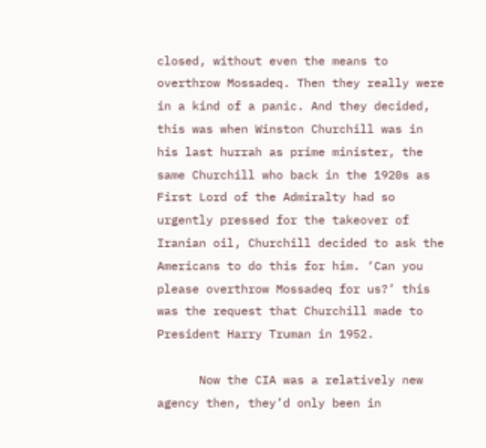closed, without even the means to overthrow Mossadeq. Then they really were in a kind of a panic. And they decided, this was when Winston Churchill was in his last hurrah as prime minister, the same Churchill who back in the 1920s as First Lord of the Admiralty had so urgently pressed for the takeover of Iranian oil, Churchill decided to ask the Americans to do this for him. ‘Can you please overthrow Mossadeq for us?’ this was the request that Churchill made to President Harry Truman in 1952.

      Now the CIA was a relatively new agency then, they’d only been in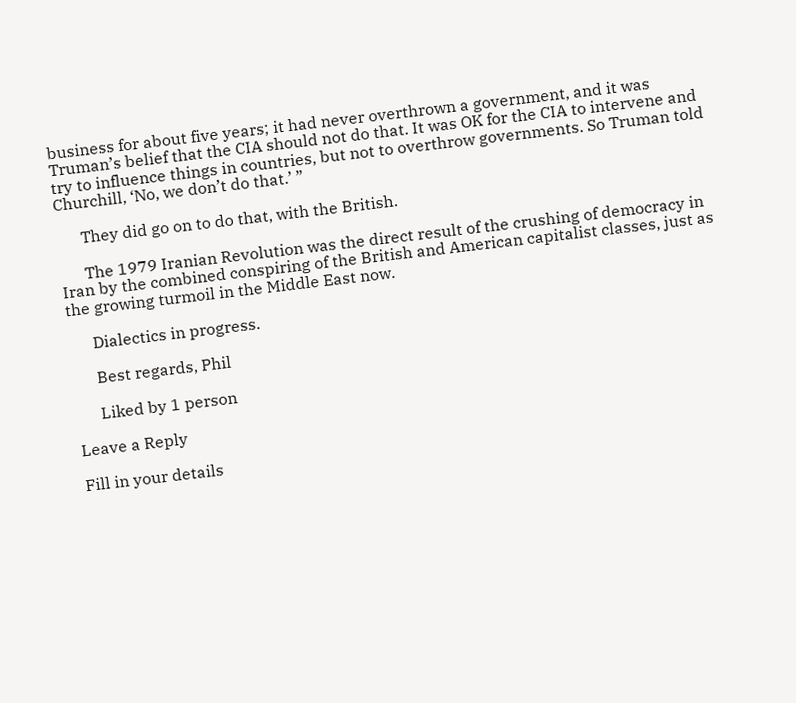business for about five years; it had never overthrown a government, and it was Truman’s belief that the CIA should not do that. It was OK for the CIA to intervene and try to influence things in countries, but not to overthrow governments. So Truman told Churchill, ‘No, we don’t do that.’ ”

      They did go on to do that, with the British.

      The 1979 Iranian Revolution was the direct result of the crushing of democracy in Iran by the combined conspiring of the British and American capitalist classes, just as the growing turmoil in the Middle East now.

      Dialectics in progress.

      Best regards, Phil

      Liked by 1 person

Leave a Reply

Fill in your details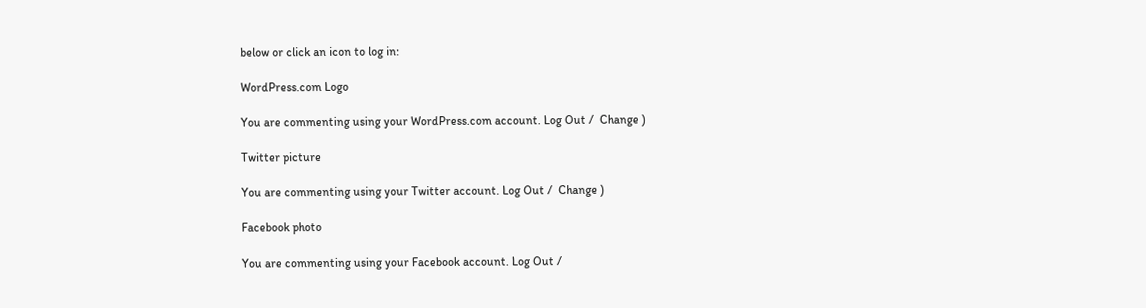below or click an icon to log in:

WordPress.com Logo

You are commenting using your WordPress.com account. Log Out /  Change )

Twitter picture

You are commenting using your Twitter account. Log Out /  Change )

Facebook photo

You are commenting using your Facebook account. Log Out /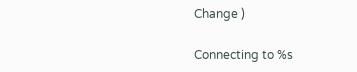Change )

Connecting to %s